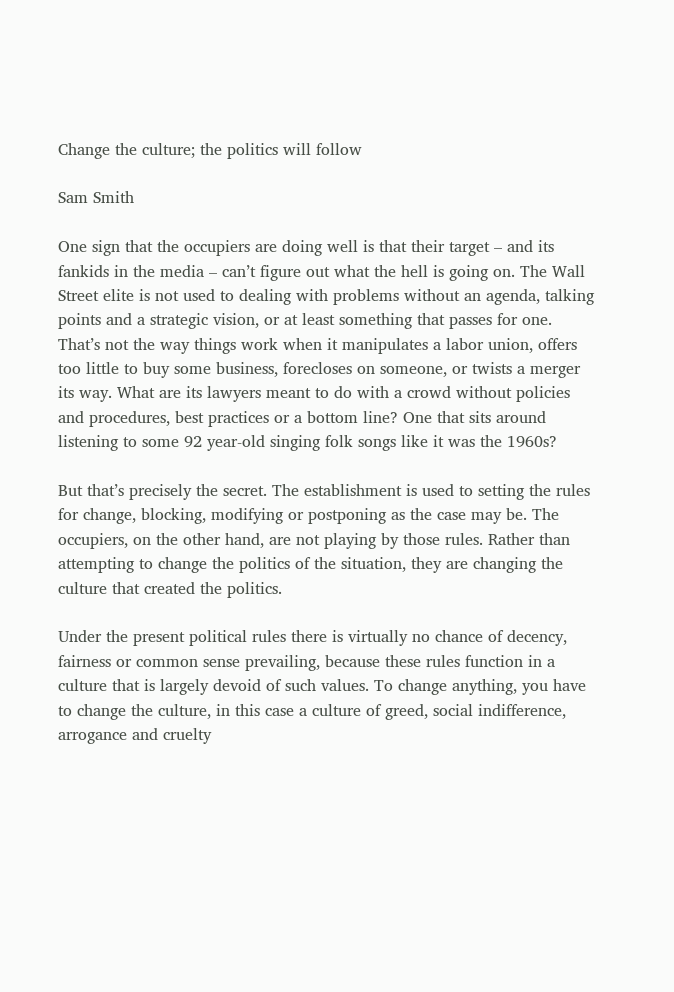Change the culture; the politics will follow

Sam Smith

One sign that the occupiers are doing well is that their target – and its fankids in the media – can’t figure out what the hell is going on. The Wall Street elite is not used to dealing with problems without an agenda, talking points and a strategic vision, or at least something that passes for one. That’s not the way things work when it manipulates a labor union, offers too little to buy some business, forecloses on someone, or twists a merger its way. What are its lawyers meant to do with a crowd without policies and procedures, best practices or a bottom line? One that sits around listening to some 92 year-old singing folk songs like it was the 1960s?

But that’s precisely the secret. The establishment is used to setting the rules for change, blocking, modifying or postponing as the case may be. The occupiers, on the other hand, are not playing by those rules. Rather than attempting to change the politics of the situation, they are changing the culture that created the politics.

Under the present political rules there is virtually no chance of decency, fairness or common sense prevailing, because these rules function in a culture that is largely devoid of such values. To change anything, you have to change the culture, in this case a culture of greed, social indifference, arrogance and cruelty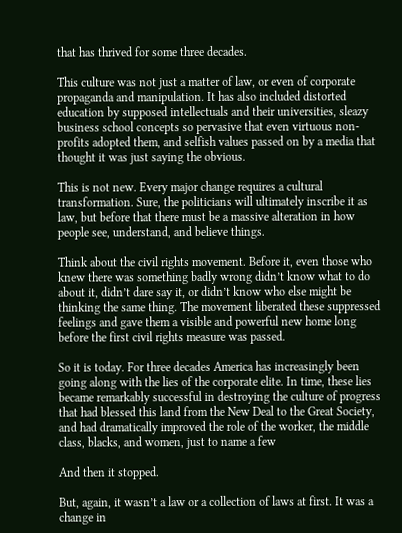that has thrived for some three decades.

This culture was not just a matter of law, or even of corporate propaganda and manipulation. It has also included distorted education by supposed intellectuals and their universities, sleazy business school concepts so pervasive that even virtuous non-profits adopted them, and selfish values passed on by a media that thought it was just saying the obvious.

This is not new. Every major change requires a cultural transformation. Sure, the politicians will ultimately inscribe it as law, but before that there must be a massive alteration in how people see, understand, and believe things.

Think about the civil rights movement. Before it, even those who knew there was something badly wrong didn’t know what to do about it, didn’t dare say it, or didn’t know who else might be thinking the same thing. The movement liberated these suppressed feelings and gave them a visible and powerful new home long before the first civil rights measure was passed.

So it is today. For three decades America has increasingly been going along with the lies of the corporate elite. In time, these lies became remarkably successful in destroying the culture of progress that had blessed this land from the New Deal to the Great Society, and had dramatically improved the role of the worker, the middle class, blacks, and women, just to name a few

And then it stopped.

But, again, it wasn’t a law or a collection of laws at first. It was a change in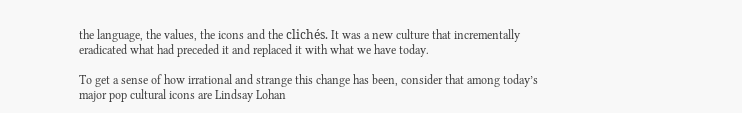the language, the values, the icons and the clichés. It was a new culture that incrementally eradicated what had preceded it and replaced it with what we have today.

To get a sense of how irrational and strange this change has been, consider that among today’s major pop cultural icons are Lindsay Lohan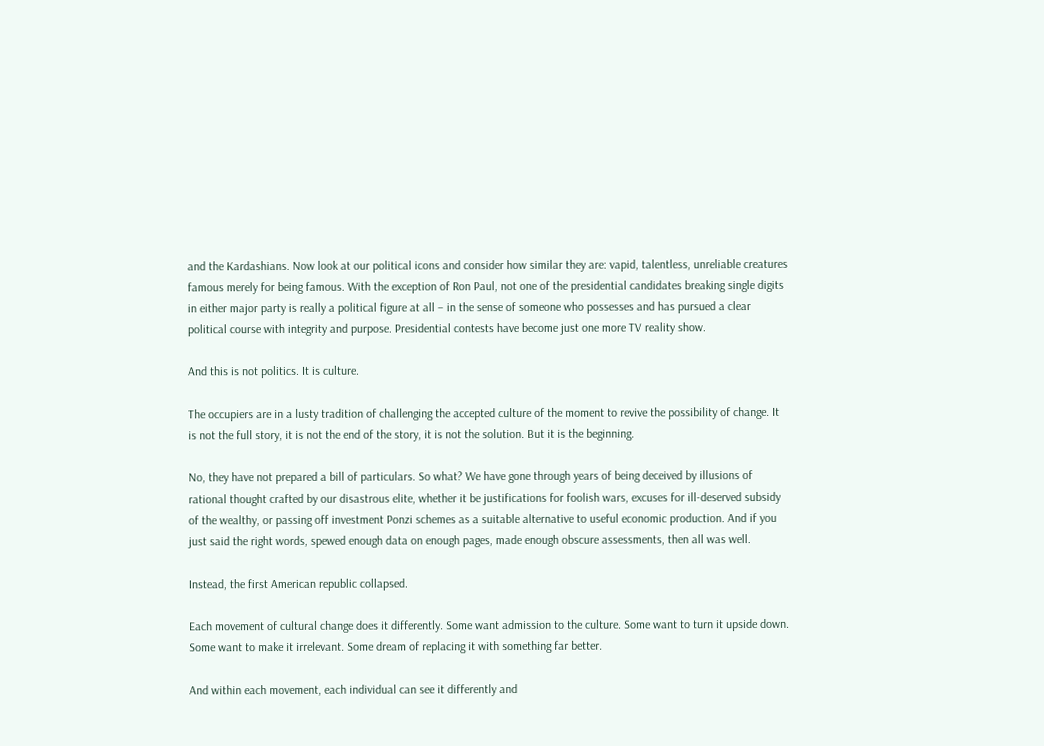and the Kardashians. Now look at our political icons and consider how similar they are: vapid, talentless, unreliable creatures famous merely for being famous. With the exception of Ron Paul, not one of the presidential candidates breaking single digits in either major party is really a political figure at all – in the sense of someone who possesses and has pursued a clear political course with integrity and purpose. Presidential contests have become just one more TV reality show.

And this is not politics. It is culture.

The occupiers are in a lusty tradition of challenging the accepted culture of the moment to revive the possibility of change. It is not the full story, it is not the end of the story, it is not the solution. But it is the beginning.

No, they have not prepared a bill of particulars. So what? We have gone through years of being deceived by illusions of rational thought crafted by our disastrous elite, whether it be justifications for foolish wars, excuses for ill-deserved subsidy of the wealthy, or passing off investment Ponzi schemes as a suitable alternative to useful economic production. And if you just said the right words, spewed enough data on enough pages, made enough obscure assessments, then all was well.

Instead, the first American republic collapsed.

Each movement of cultural change does it differently. Some want admission to the culture. Some want to turn it upside down. Some want to make it irrelevant. Some dream of replacing it with something far better.

And within each movement, each individual can see it differently and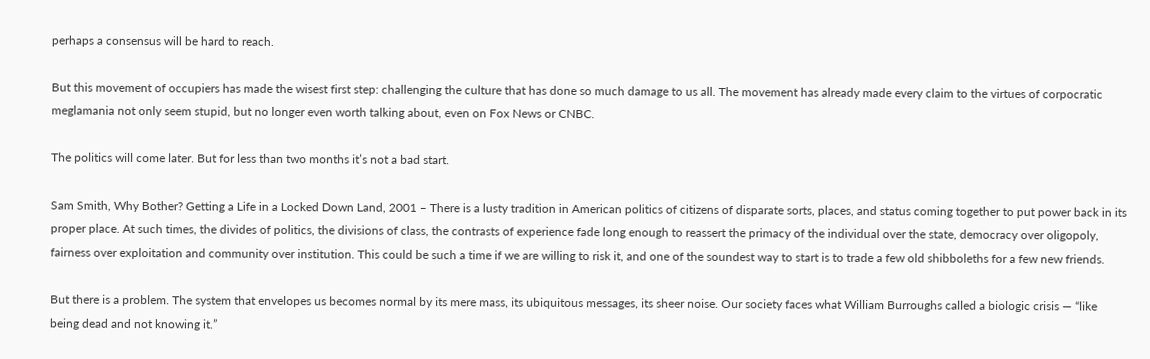perhaps a consensus will be hard to reach.

But this movement of occupiers has made the wisest first step: challenging the culture that has done so much damage to us all. The movement has already made every claim to the virtues of corpocratic meglamania not only seem stupid, but no longer even worth talking about, even on Fox News or CNBC.

The politics will come later. But for less than two months it’s not a bad start.

Sam Smith, Why Bother? Getting a Life in a Locked Down Land, 2001 – There is a lusty tradition in American politics of citizens of disparate sorts, places, and status coming together to put power back in its proper place. At such times, the divides of politics, the divisions of class, the contrasts of experience fade long enough to reassert the primacy of the individual over the state, democracy over oligopoly, fairness over exploitation and community over institution. This could be such a time if we are willing to risk it, and one of the soundest way to start is to trade a few old shibboleths for a few new friends.

But there is a problem. The system that envelopes us becomes normal by its mere mass, its ubiquitous messages, its sheer noise. Our society faces what William Burroughs called a biologic crisis — “like being dead and not knowing it.”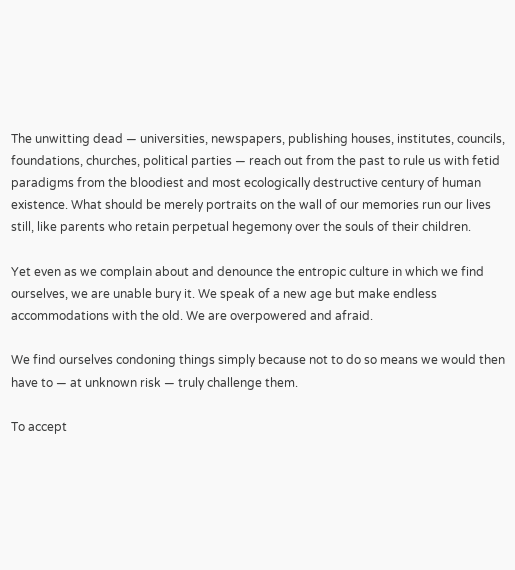The unwitting dead — universities, newspapers, publishing houses, institutes, councils, foundations, churches, political parties — reach out from the past to rule us with fetid paradigms from the bloodiest and most ecologically destructive century of human existence. What should be merely portraits on the wall of our memories run our lives still, like parents who retain perpetual hegemony over the souls of their children.

Yet even as we complain about and denounce the entropic culture in which we find ourselves, we are unable bury it. We speak of a new age but make endless accommodations with the old. We are overpowered and afraid.

We find ourselves condoning things simply because not to do so means we would then have to — at unknown risk — truly challenge them.

To accept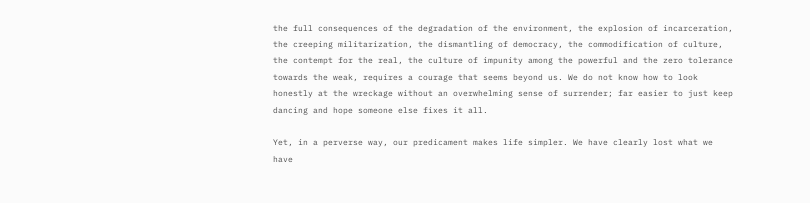the full consequences of the degradation of the environment, the explosion of incarceration, the creeping militarization, the dismantling of democracy, the commodification of culture, the contempt for the real, the culture of impunity among the powerful and the zero tolerance towards the weak, requires a courage that seems beyond us. We do not know how to look honestly at the wreckage without an overwhelming sense of surrender; far easier to just keep dancing and hope someone else fixes it all.

Yet, in a perverse way, our predicament makes life simpler. We have clearly lost what we have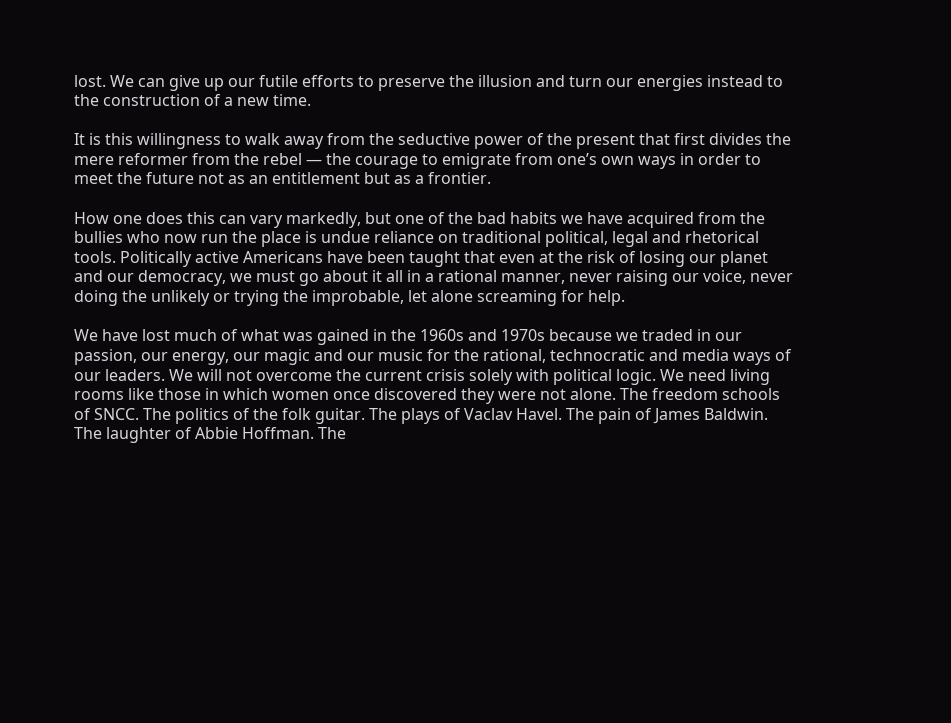lost. We can give up our futile efforts to preserve the illusion and turn our energies instead to the construction of a new time.

It is this willingness to walk away from the seductive power of the present that first divides the mere reformer from the rebel — the courage to emigrate from one’s own ways in order to meet the future not as an entitlement but as a frontier.

How one does this can vary markedly, but one of the bad habits we have acquired from the bullies who now run the place is undue reliance on traditional political, legal and rhetorical tools. Politically active Americans have been taught that even at the risk of losing our planet and our democracy, we must go about it all in a rational manner, never raising our voice, never doing the unlikely or trying the improbable, let alone screaming for help.

We have lost much of what was gained in the 1960s and 1970s because we traded in our passion, our energy, our magic and our music for the rational, technocratic and media ways of our leaders. We will not overcome the current crisis solely with political logic. We need living rooms like those in which women once discovered they were not alone. The freedom schools of SNCC. The politics of the folk guitar. The plays of Vaclav Havel. The pain of James Baldwin. The laughter of Abbie Hoffman. The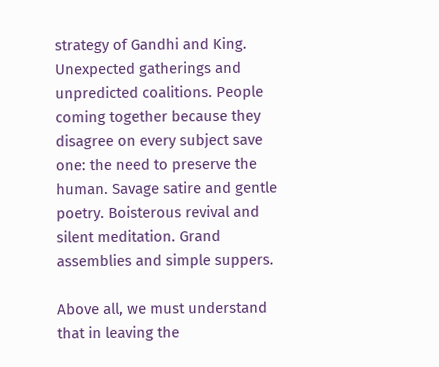strategy of Gandhi and King. Unexpected gatherings and unpredicted coalitions. People coming together because they disagree on every subject save one: the need to preserve the human. Savage satire and gentle poetry. Boisterous revival and silent meditation. Grand assemblies and simple suppers.

Above all, we must understand that in leaving the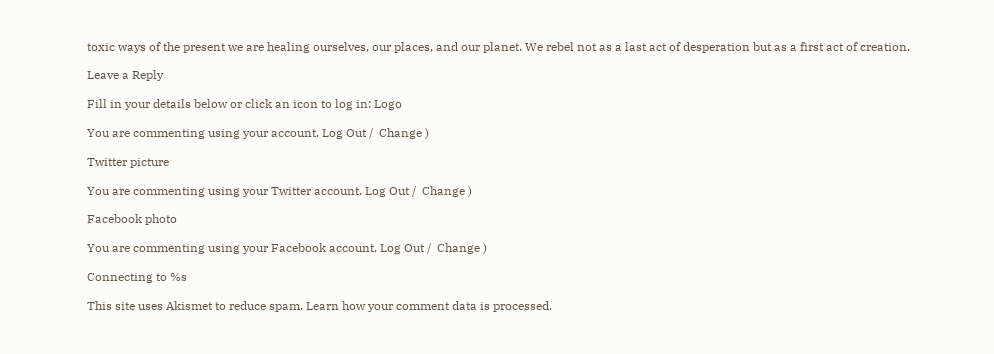toxic ways of the present we are healing ourselves, our places, and our planet. We rebel not as a last act of desperation but as a first act of creation.

Leave a Reply

Fill in your details below or click an icon to log in: Logo

You are commenting using your account. Log Out /  Change )

Twitter picture

You are commenting using your Twitter account. Log Out /  Change )

Facebook photo

You are commenting using your Facebook account. Log Out /  Change )

Connecting to %s

This site uses Akismet to reduce spam. Learn how your comment data is processed.